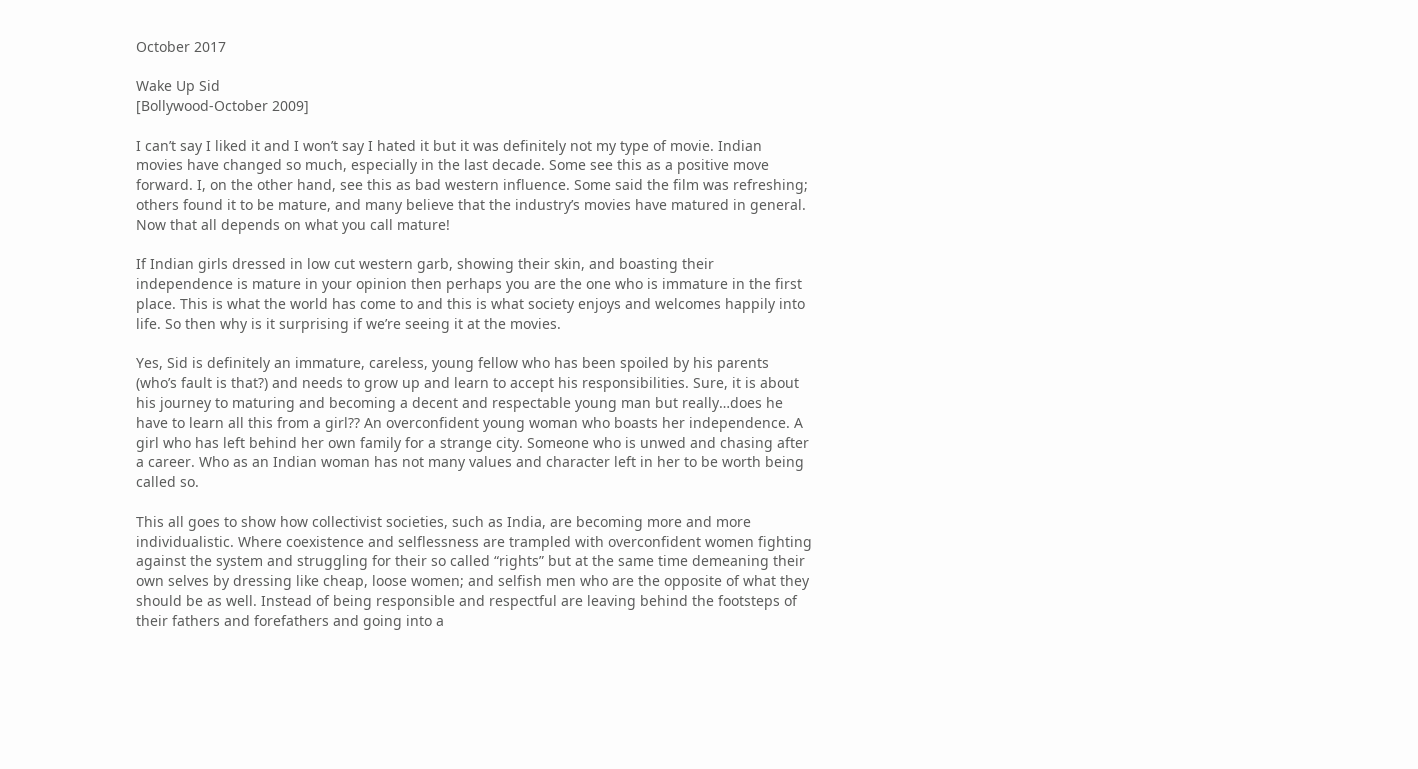October 2017

Wake Up Sid
[Bollywood-October 2009]

I can’t say I liked it and I won’t say I hated it but it was definitely not my type of movie. Indian movies have changed so much, especially in the last decade. Some see this as a positive move forward. I, on the other hand, see this as bad western influence. Some said the film was refreshing; others found it to be mature, and many believe that the industry’s movies have matured in general. Now that all depends on what you call mature!

If Indian girls dressed in low cut western garb, showing their skin, and boasting their independence is mature in your opinion then perhaps you are the one who is immature in the first place. This is what the world has come to and this is what society enjoys and welcomes happily into life. So then why is it surprising if we’re seeing it at the movies.

Yes, Sid is definitely an immature, careless, young fellow who has been spoiled by his parents (who’s fault is that?) and needs to grow up and learn to accept his responsibilities. Sure, it is about his journey to maturing and becoming a decent and respectable young man but really…does he have to learn all this from a girl?? An overconfident young woman who boasts her independence. A girl who has left behind her own family for a strange city. Someone who is unwed and chasing after a career. Who as an Indian woman has not many values and character left in her to be worth being called so.

This all goes to show how collectivist societies, such as India, are becoming more and more individualistic. Where coexistence and selflessness are trampled with overconfident women fighting against the system and struggling for their so called “rights” but at the same time demeaning their own selves by dressing like cheap, loose women; and selfish men who are the opposite of what they should be as well. Instead of being responsible and respectful are leaving behind the footsteps of their fathers and forefathers and going into a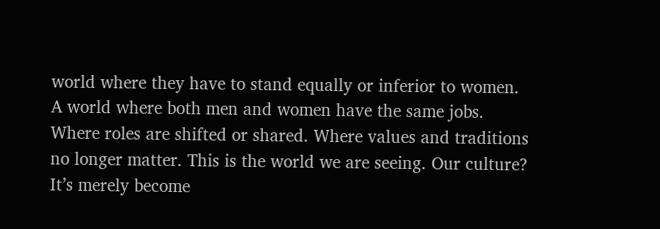world where they have to stand equally or inferior to women. A world where both men and women have the same jobs. Where roles are shifted or shared. Where values and traditions no longer matter. This is the world we are seeing. Our culture? It’s merely become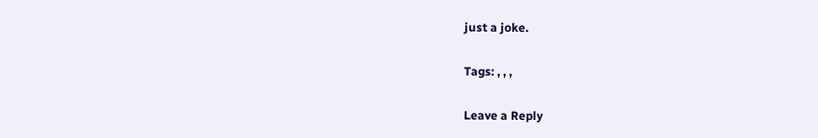just a joke.

Tags: , , ,

Leave a Reply